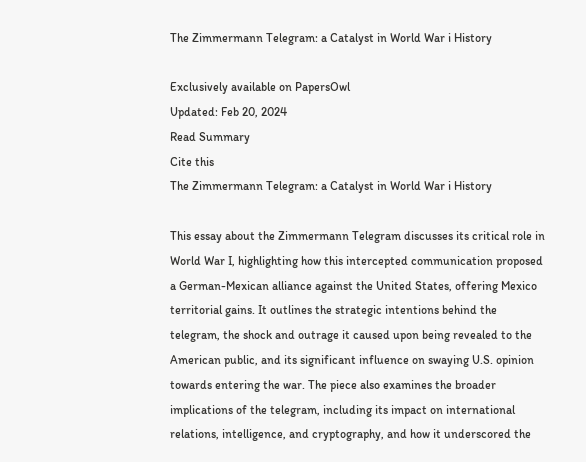The Zimmermann Telegram: a Catalyst in World War i History

Exclusively available on PapersOwl
Updated: Feb 20, 2024
Read Summary
Cite this
The Zimmermann Telegram: a Catalyst in World War i History

This essay about the Zimmermann Telegram discusses its critical role in World War I, highlighting how this intercepted communication proposed a German-Mexican alliance against the United States, offering Mexico territorial gains. It outlines the strategic intentions behind the telegram, the shock and outrage it caused upon being revealed to the American public, and its significant influence on swaying U.S. opinion towards entering the war. The piece also examines the broader implications of the telegram, including its impact on international relations, intelligence, and cryptography, and how it underscored the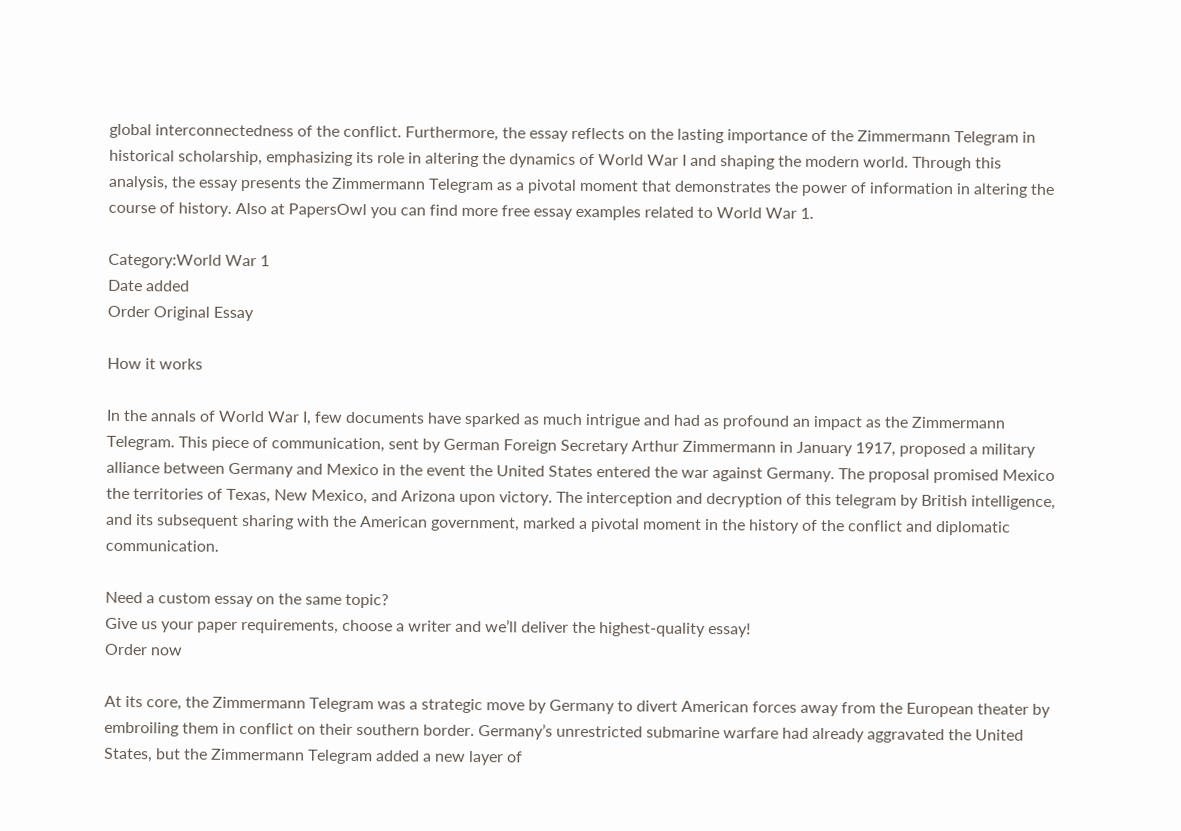global interconnectedness of the conflict. Furthermore, the essay reflects on the lasting importance of the Zimmermann Telegram in historical scholarship, emphasizing its role in altering the dynamics of World War I and shaping the modern world. Through this analysis, the essay presents the Zimmermann Telegram as a pivotal moment that demonstrates the power of information in altering the course of history. Also at PapersOwl you can find more free essay examples related to World War 1.

Category:World War 1
Date added
Order Original Essay

How it works

In the annals of World War I, few documents have sparked as much intrigue and had as profound an impact as the Zimmermann Telegram. This piece of communication, sent by German Foreign Secretary Arthur Zimmermann in January 1917, proposed a military alliance between Germany and Mexico in the event the United States entered the war against Germany. The proposal promised Mexico the territories of Texas, New Mexico, and Arizona upon victory. The interception and decryption of this telegram by British intelligence, and its subsequent sharing with the American government, marked a pivotal moment in the history of the conflict and diplomatic communication.

Need a custom essay on the same topic?
Give us your paper requirements, choose a writer and we’ll deliver the highest-quality essay!
Order now

At its core, the Zimmermann Telegram was a strategic move by Germany to divert American forces away from the European theater by embroiling them in conflict on their southern border. Germany’s unrestricted submarine warfare had already aggravated the United States, but the Zimmermann Telegram added a new layer of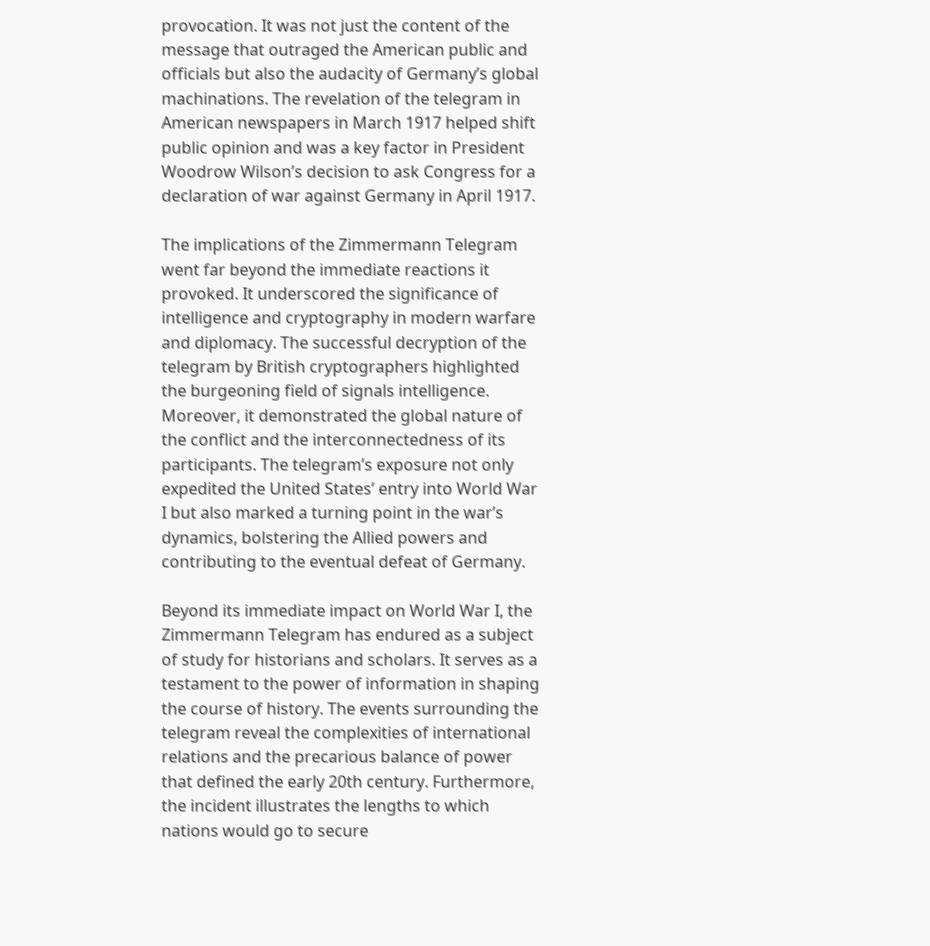provocation. It was not just the content of the message that outraged the American public and officials but also the audacity of Germany’s global machinations. The revelation of the telegram in American newspapers in March 1917 helped shift public opinion and was a key factor in President Woodrow Wilson’s decision to ask Congress for a declaration of war against Germany in April 1917.

The implications of the Zimmermann Telegram went far beyond the immediate reactions it provoked. It underscored the significance of intelligence and cryptography in modern warfare and diplomacy. The successful decryption of the telegram by British cryptographers highlighted the burgeoning field of signals intelligence. Moreover, it demonstrated the global nature of the conflict and the interconnectedness of its participants. The telegram’s exposure not only expedited the United States’ entry into World War I but also marked a turning point in the war’s dynamics, bolstering the Allied powers and contributing to the eventual defeat of Germany.

Beyond its immediate impact on World War I, the Zimmermann Telegram has endured as a subject of study for historians and scholars. It serves as a testament to the power of information in shaping the course of history. The events surrounding the telegram reveal the complexities of international relations and the precarious balance of power that defined the early 20th century. Furthermore, the incident illustrates the lengths to which nations would go to secure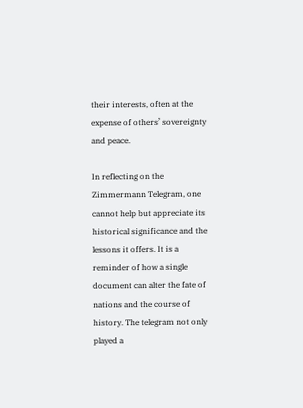their interests, often at the expense of others’ sovereignty and peace.

In reflecting on the Zimmermann Telegram, one cannot help but appreciate its historical significance and the lessons it offers. It is a reminder of how a single document can alter the fate of nations and the course of history. The telegram not only played a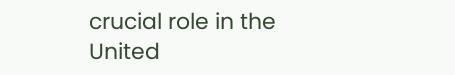crucial role in the United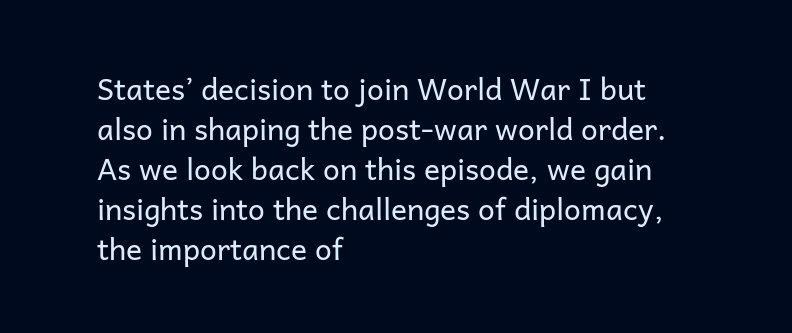States’ decision to join World War I but also in shaping the post-war world order. As we look back on this episode, we gain insights into the challenges of diplomacy, the importance of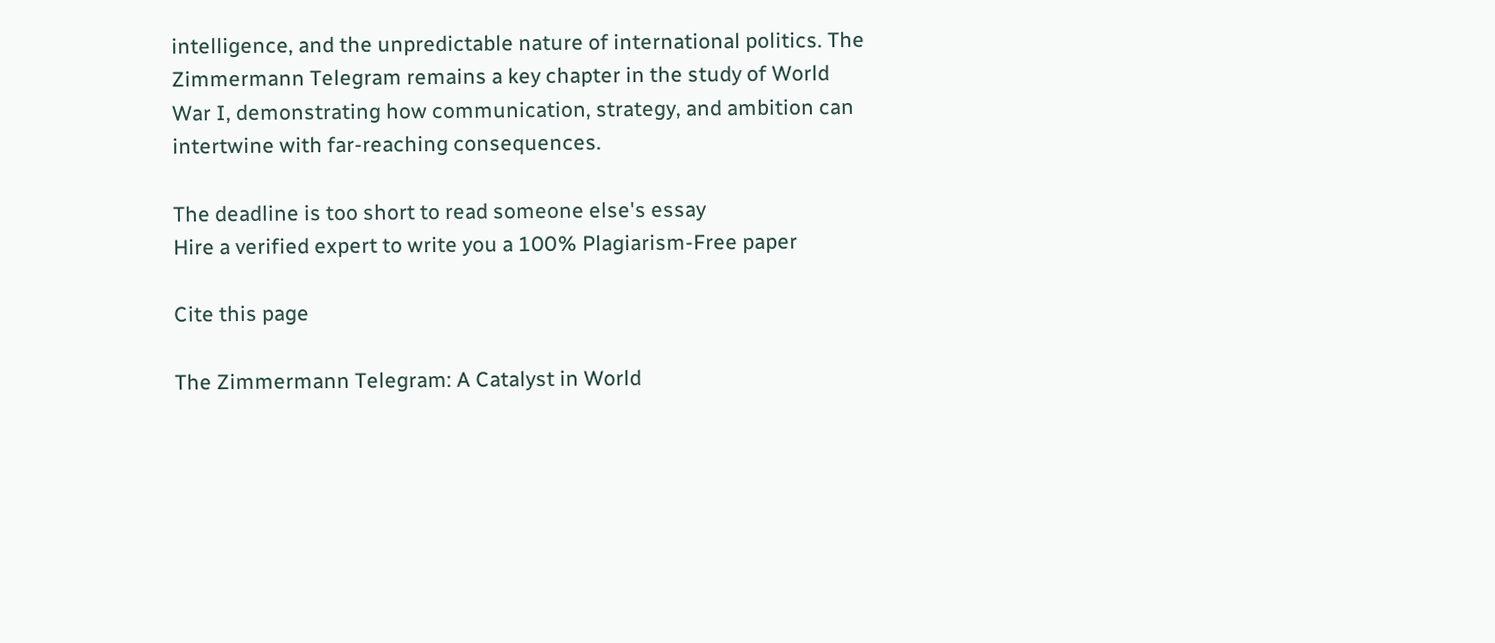intelligence, and the unpredictable nature of international politics. The Zimmermann Telegram remains a key chapter in the study of World War I, demonstrating how communication, strategy, and ambition can intertwine with far-reaching consequences.

The deadline is too short to read someone else's essay
Hire a verified expert to write you a 100% Plagiarism-Free paper

Cite this page

The Zimmermann Telegram: A Catalyst in World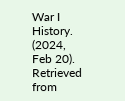War I History. (2024, Feb 20). Retrieved from